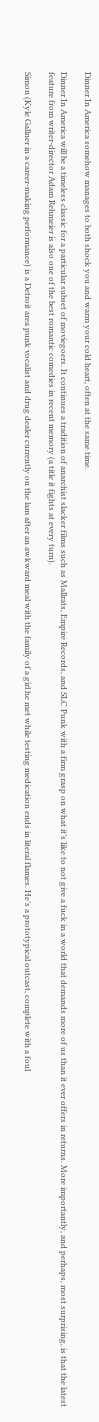Dinner In America somehow manages to both shock you and warm your cold heart, often at the same time.

Dinner In America will be a timeless classic for a particular subset of moviegoers. It continues a tradition of anarchist slacker films such as Mallrats, Empire Records, and SLC Punk with a firm grasp on what it’s like to not give a fuck in a world that demands more of us than it ever offers in returns. More importantly, and perhaps, most surprising, is that the latest feature from writer-director Adam Rehmeier is also one of the best romantic comedies in recent memory (a title it fights at every turn).

Simon (Kyle Gallner in a career-making performance) is a Detroit area punk vocalist and drug dealer currently on the lam after an awkward meal with the family of a girl he met while testing medication ends in literal flames. He’s a prototypical outcast, complete with a foul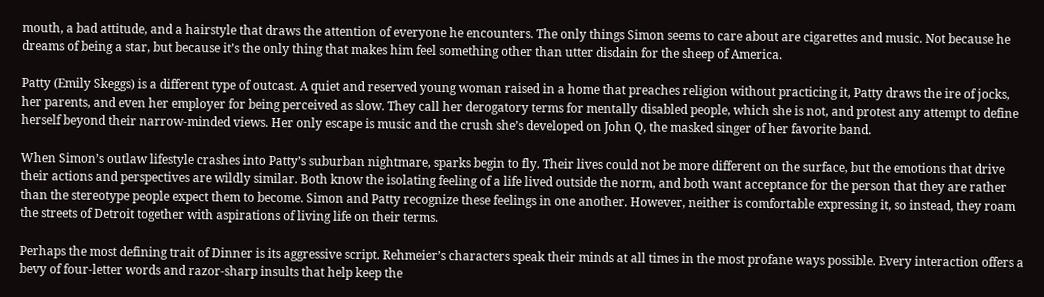mouth, a bad attitude, and a hairstyle that draws the attention of everyone he encounters. The only things Simon seems to care about are cigarettes and music. Not because he dreams of being a star, but because it’s the only thing that makes him feel something other than utter disdain for the sheep of America.

Patty (Emily Skeggs) is a different type of outcast. A quiet and reserved young woman raised in a home that preaches religion without practicing it, Patty draws the ire of jocks, her parents, and even her employer for being perceived as slow. They call her derogatory terms for mentally disabled people, which she is not, and protest any attempt to define herself beyond their narrow-minded views. Her only escape is music and the crush she’s developed on John Q, the masked singer of her favorite band.

When Simon’s outlaw lifestyle crashes into Patty’s suburban nightmare, sparks begin to fly. Their lives could not be more different on the surface, but the emotions that drive their actions and perspectives are wildly similar. Both know the isolating feeling of a life lived outside the norm, and both want acceptance for the person that they are rather than the stereotype people expect them to become. Simon and Patty recognize these feelings in one another. However, neither is comfortable expressing it, so instead, they roam the streets of Detroit together with aspirations of living life on their terms.

Perhaps the most defining trait of Dinner is its aggressive script. Rehmeier’s characters speak their minds at all times in the most profane ways possible. Every interaction offers a bevy of four-letter words and razor-sharp insults that help keep the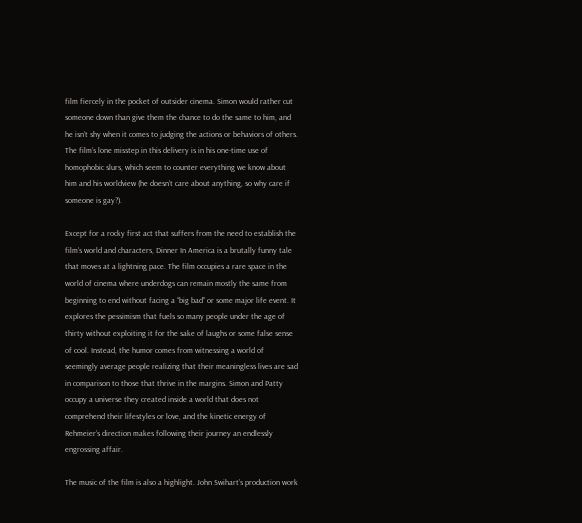film fiercely in the pocket of outsider cinema. Simon would rather cut someone down than give them the chance to do the same to him, and he isn’t shy when it comes to judging the actions or behaviors of others. The film’s lone misstep in this delivery is in his one-time use of homophobic slurs, which seem to counter everything we know about him and his worldview (he doesn’t care about anything, so why care if someone is gay?).

Except for a rocky first act that suffers from the need to establish the film’s world and characters, Dinner In America is a brutally funny tale that moves at a lightning pace. The film occupies a rare space in the world of cinema where underdogs can remain mostly the same from beginning to end without facing a “big bad” or some major life event. It explores the pessimism that fuels so many people under the age of thirty without exploiting it for the sake of laughs or some false sense of cool. Instead, the humor comes from witnessing a world of seemingly average people realizing that their meaningless lives are sad in comparison to those that thrive in the margins. Simon and Patty occupy a universe they created inside a world that does not comprehend their lifestyles or love, and the kinetic energy of Rehmeier’s direction makes following their journey an endlessly engrossing affair.

The music of the film is also a highlight. John Swihart’s production work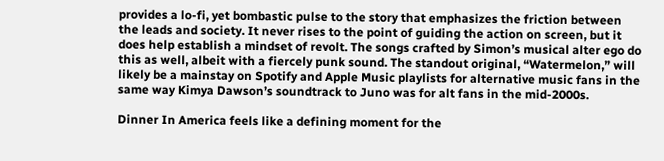provides a lo-fi, yet bombastic pulse to the story that emphasizes the friction between the leads and society. It never rises to the point of guiding the action on screen, but it does help establish a mindset of revolt. The songs crafted by Simon’s musical alter ego do this as well, albeit with a fiercely punk sound. The standout original, “Watermelon,” will likely be a mainstay on Spotify and Apple Music playlists for alternative music fans in the same way Kimya Dawson’s soundtrack to Juno was for alt fans in the mid-2000s.

Dinner In America feels like a defining moment for the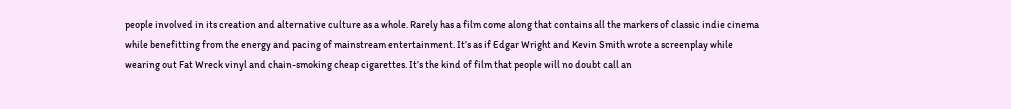people involved in its creation and alternative culture as a whole. Rarely has a film come along that contains all the markers of classic indie cinema while benefitting from the energy and pacing of mainstream entertainment. It’s as if Edgar Wright and Kevin Smith wrote a screenplay while wearing out Fat Wreck vinyl and chain-smoking cheap cigarettes. It’s the kind of film that people will no doubt call an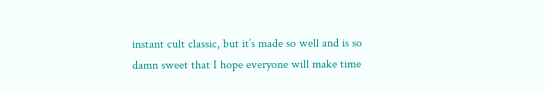instant cult classic, but it’s made so well and is so damn sweet that I hope everyone will make time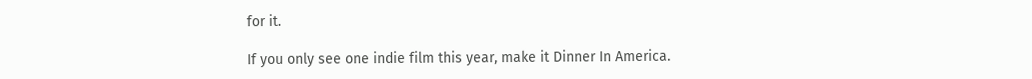for it.

If you only see one indie film this year, make it Dinner In America.